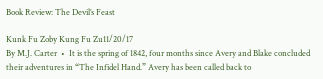Book Review: The Devil’s Feast

Kunk Fu Zoby Kung Fu Zu11/20/17
By M.J. Carter  •  It is the spring of 1842, four months since Avery and Blake concluded their adventures in “The Infidel Hand.” Avery has been called back to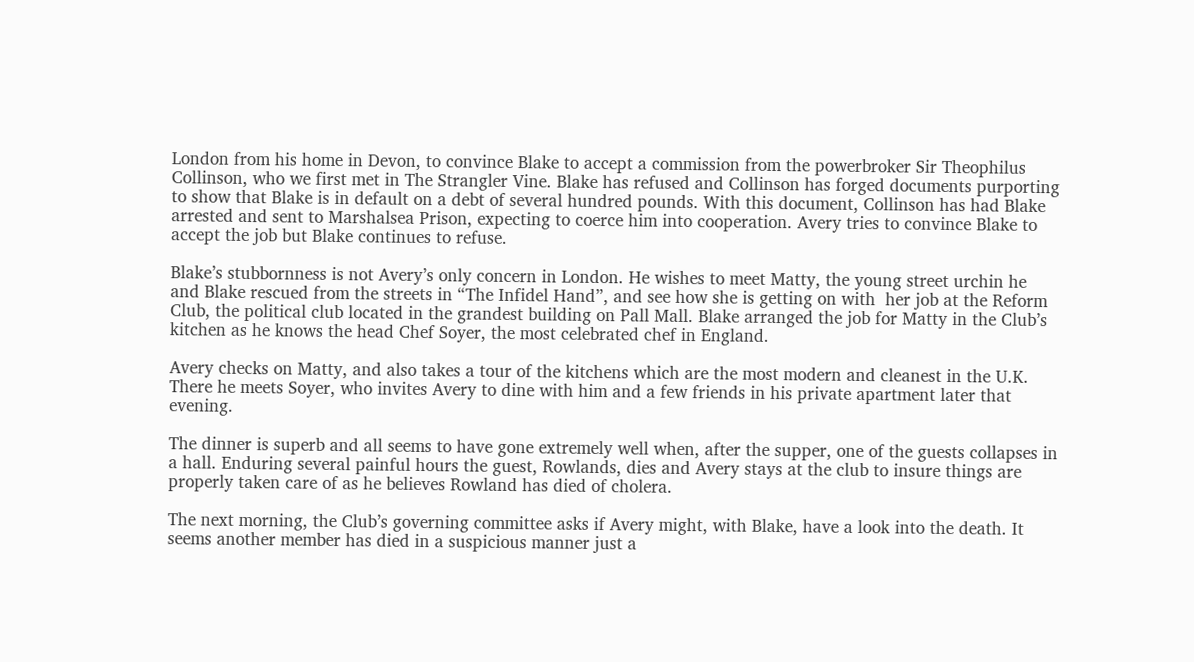London from his home in Devon, to convince Blake to accept a commission from the powerbroker Sir Theophilus Collinson, who we first met in The Strangler Vine. Blake has refused and Collinson has forged documents purporting to show that Blake is in default on a debt of several hundred pounds. With this document, Collinson has had Blake arrested and sent to Marshalsea Prison, expecting to coerce him into cooperation. Avery tries to convince Blake to accept the job but Blake continues to refuse.

Blake’s stubbornness is not Avery’s only concern in London. He wishes to meet Matty, the young street urchin he and Blake rescued from the streets in “The Infidel Hand”, and see how she is getting on with  her job at the Reform Club, the political club located in the grandest building on Pall Mall. Blake arranged the job for Matty in the Club’s kitchen as he knows the head Chef Soyer, the most celebrated chef in England.

Avery checks on Matty, and also takes a tour of the kitchens which are the most modern and cleanest in the U.K. There he meets Soyer, who invites Avery to dine with him and a few friends in his private apartment later that evening.

The dinner is superb and all seems to have gone extremely well when, after the supper, one of the guests collapses in a hall. Enduring several painful hours the guest, Rowlands, dies and Avery stays at the club to insure things are properly taken care of as he believes Rowland has died of cholera.

The next morning, the Club’s governing committee asks if Avery might, with Blake, have a look into the death. It seems another member has died in a suspicious manner just a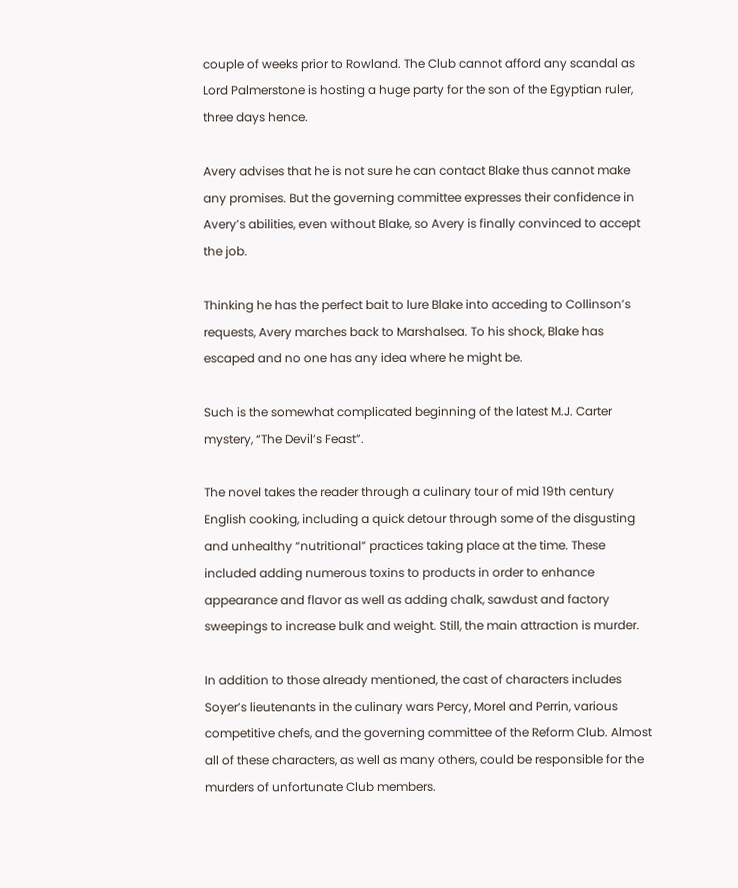couple of weeks prior to Rowland. The Club cannot afford any scandal as Lord Palmerstone is hosting a huge party for the son of the Egyptian ruler, three days hence.

Avery advises that he is not sure he can contact Blake thus cannot make any promises. But the governing committee expresses their confidence in Avery’s abilities, even without Blake, so Avery is finally convinced to accept the job.

Thinking he has the perfect bait to lure Blake into acceding to Collinson’s requests, Avery marches back to Marshalsea. To his shock, Blake has escaped and no one has any idea where he might be.

Such is the somewhat complicated beginning of the latest M.J. Carter mystery, “The Devil’s Feast”.

The novel takes the reader through a culinary tour of mid 19th century English cooking, including a quick detour through some of the disgusting and unhealthy “nutritional” practices taking place at the time. These included adding numerous toxins to products in order to enhance appearance and flavor as well as adding chalk, sawdust and factory sweepings to increase bulk and weight. Still, the main attraction is murder.

In addition to those already mentioned, the cast of characters includes Soyer’s lieutenants in the culinary wars Percy, Morel and Perrin, various competitive chefs, and the governing committee of the Reform Club. Almost all of these characters, as well as many others, could be responsible for the murders of unfortunate Club members.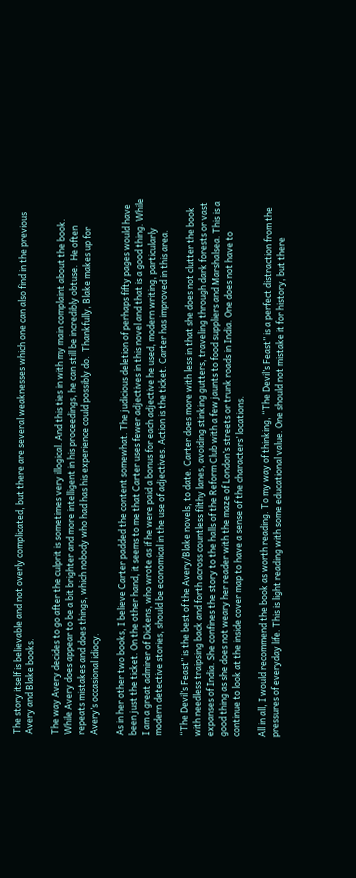The story itself is believable and not overly complicated, but there are several weaknesses which one can also find in the previous Avery and Blake books.

The way Avery decides to go after the culprit is sometimes very illogical. And this ties in with my main complaint about the book. While Avery does appear to be a bit brighter and more intelligent in his proceedings, he can still be incredibly obtuse.  He often repeats mistakes and does things, which nobody who had has his experience could possibly do.  Thankfully, Blake makes up for Avery’s occasional idiocy.

As in her other two books, I believe Carter padded the content somewhat. The judicious deletion of perhaps fifty pages would have been just the ticket. On the other hand, it seems to me that Carter uses fewer adjectives in this novel and that is a good thing. While I am a great admirer of Dickens, who wrote as if he were paid a bonus for each adjective he used, modern writing, particularly modern detective stories, should be economical in the use of adjectives. Action is the ticket. Carter has improved in this area.

“The Devil’s Feast” is the best of the Avery/Blake novels, to date. Carter does more with less in that she does not clutter the book with needless traipsing back and forth across countless filthy lanes, avoiding stinking gutters, traveling through dark forests or vast expanses of India. She confines the story to the halls of the Reform Club with a few jaunts to food suppliers and Marshalsea. This is a good thing as she does not weary her reader with the maze of London’s streets or trunk roads in India. One does not have to continue to look at the inside cover map to have a sense of the characters’ locations.

All in all, I would recommend the book as worth reading. To my way of thinking, “The Devil’s Feast” is a perfect distraction from the pressures of everyday life. This is light reading with some educational value. One should not mistake it for history, but there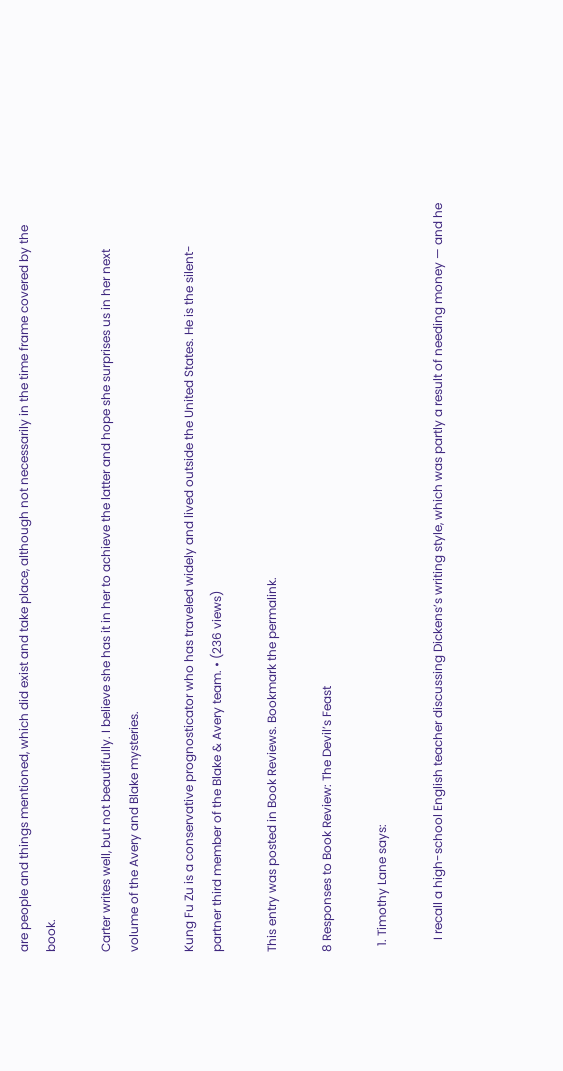are people and things mentioned, which did exist and take place, although not necessarily in the time frame covered by the book.

Carter writes well, but not beautifully. I believe she has it in her to achieve the latter and hope she surprises us in her next volume of the Avery and Blake mysteries.

Kung Fu Zu is a conservative prognosticator who has traveled widely and lived outside the United States. He is the silent-partner third member of the Blake & Avery team. • (236 views)

This entry was posted in Book Reviews. Bookmark the permalink.

8 Responses to Book Review: The Devil’s Feast

  1. Timothy Lane says:

    I recall a high-school English teacher discussing Dickens’s writing style, which was partly a result of needing money — and he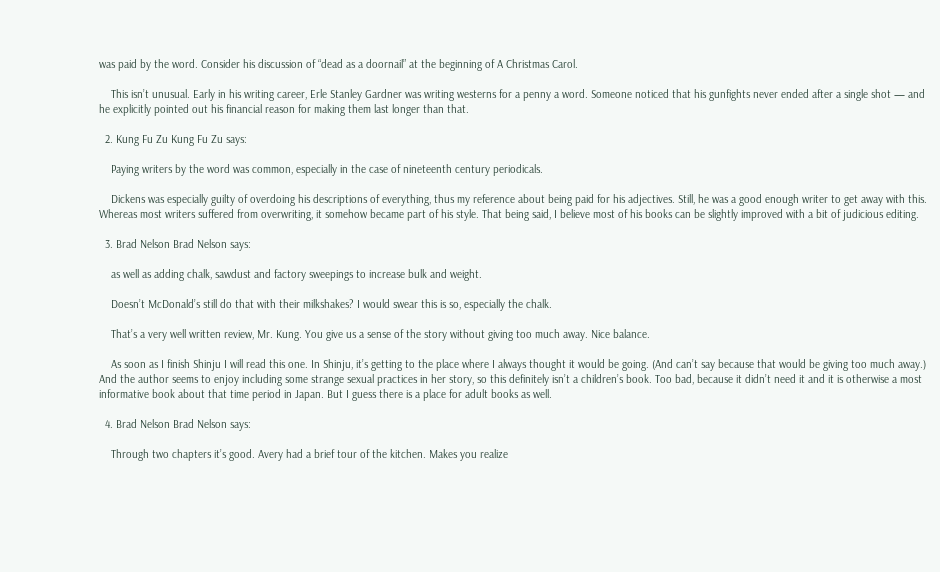was paid by the word. Consider his discussion of “dead as a doornail” at the beginning of A Christmas Carol.

    This isn’t unusual. Early in his writing career, Erle Stanley Gardner was writing westerns for a penny a word. Someone noticed that his gunfights never ended after a single shot — and he explicitly pointed out his financial reason for making them last longer than that.

  2. Kung Fu Zu Kung Fu Zu says:

    Paying writers by the word was common, especially in the case of nineteenth century periodicals.

    Dickens was especially guilty of overdoing his descriptions of everything, thus my reference about being paid for his adjectives. Still, he was a good enough writer to get away with this. Whereas most writers suffered from overwriting, it somehow became part of his style. That being said, I believe most of his books can be slightly improved with a bit of judicious editing.

  3. Brad Nelson Brad Nelson says:

    as well as adding chalk, sawdust and factory sweepings to increase bulk and weight.

    Doesn’t McDonald’s still do that with their milkshakes? I would swear this is so, especially the chalk.

    That’s a very well written review, Mr. Kung. You give us a sense of the story without giving too much away. Nice balance.

    As soon as I finish Shinju I will read this one. In Shinju, it’s getting to the place where I always thought it would be going. (And can’t say because that would be giving too much away.) And the author seems to enjoy including some strange sexual practices in her story, so this definitely isn’t a children’s book. Too bad, because it didn’t need it and it is otherwise a most informative book about that time period in Japan. But I guess there is a place for adult books as well.

  4. Brad Nelson Brad Nelson says:

    Through two chapters it’s good. Avery had a brief tour of the kitchen. Makes you realize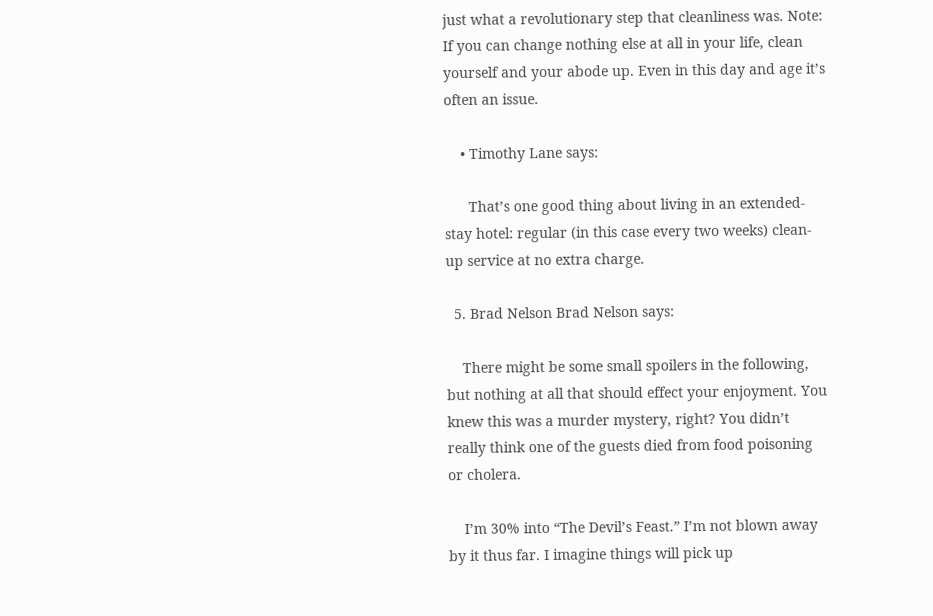just what a revolutionary step that cleanliness was. Note: If you can change nothing else at all in your life, clean yourself and your abode up. Even in this day and age it’s often an issue.

    • Timothy Lane says:

      That’s one good thing about living in an extended-stay hotel: regular (in this case every two weeks) clean-up service at no extra charge.

  5. Brad Nelson Brad Nelson says:

    There might be some small spoilers in the following, but nothing at all that should effect your enjoyment. You knew this was a murder mystery, right? You didn’t really think one of the guests died from food poisoning or cholera.

    I’m 30% into “The Devil’s Feast.” I’m not blown away by it thus far. I imagine things will pick up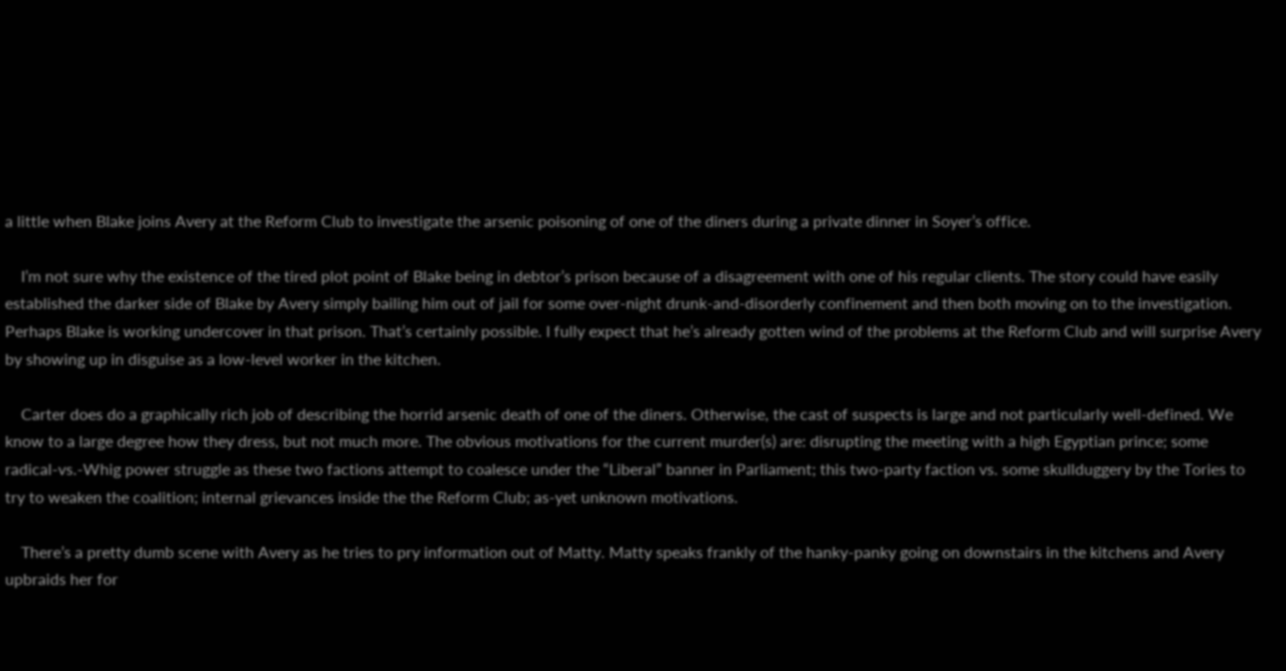a little when Blake joins Avery at the Reform Club to investigate the arsenic poisoning of one of the diners during a private dinner in Soyer’s office.

    I’m not sure why the existence of the tired plot point of Blake being in debtor’s prison because of a disagreement with one of his regular clients. The story could have easily established the darker side of Blake by Avery simply bailing him out of jail for some over-night drunk-and-disorderly confinement and then both moving on to the investigation. Perhaps Blake is working undercover in that prison. That’s certainly possible. I fully expect that he’s already gotten wind of the problems at the Reform Club and will surprise Avery by showing up in disguise as a low-level worker in the kitchen.

    Carter does do a graphically rich job of describing the horrid arsenic death of one of the diners. Otherwise, the cast of suspects is large and not particularly well-defined. We know to a large degree how they dress, but not much more. The obvious motivations for the current murder(s) are: disrupting the meeting with a high Egyptian prince; some radical-vs.-Whig power struggle as these two factions attempt to coalesce under the “Liberal” banner in Parliament; this two-party faction vs. some skullduggery by the Tories to try to weaken the coalition; internal grievances inside the the Reform Club; as-yet unknown motivations.

    There’s a pretty dumb scene with Avery as he tries to pry information out of Matty. Matty speaks frankly of the hanky-panky going on downstairs in the kitchens and Avery upbraids her for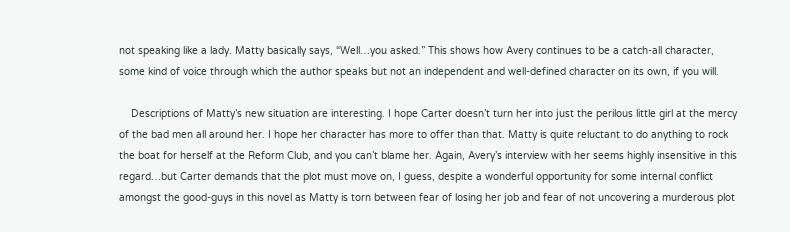not speaking like a lady. Matty basically says, “Well…you asked.” This shows how Avery continues to be a catch-all character, some kind of voice through which the author speaks but not an independent and well-defined character on its own, if you will.

    Descriptions of Matty’s new situation are interesting. I hope Carter doesn’t turn her into just the perilous little girl at the mercy of the bad men all around her. I hope her character has more to offer than that. Matty is quite reluctant to do anything to rock the boat for herself at the Reform Club, and you can’t blame her. Again, Avery’s interview with her seems highly insensitive in this regard…but Carter demands that the plot must move on, I guess, despite a wonderful opportunity for some internal conflict amongst the good-guys in this novel as Matty is torn between fear of losing her job and fear of not uncovering a murderous plot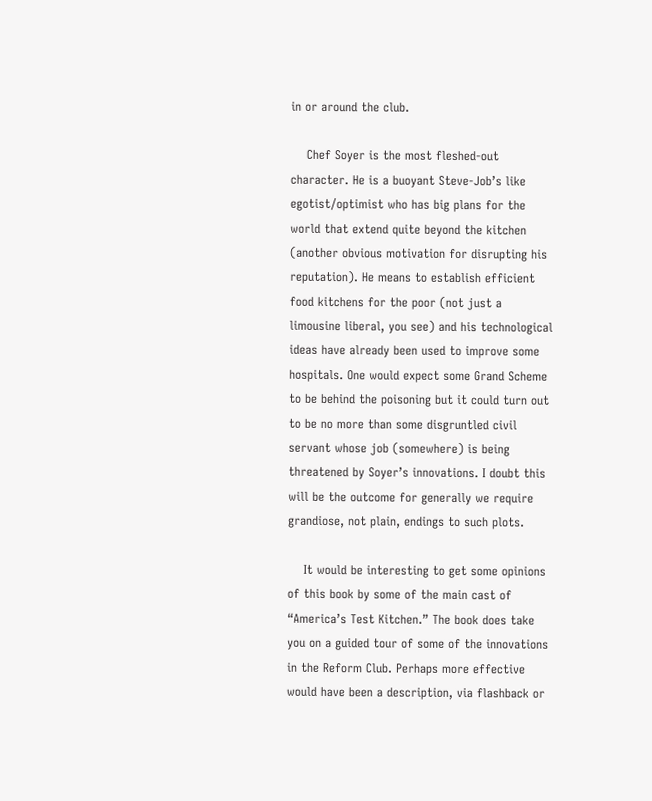in or around the club.

    Chef Soyer is the most fleshed-out character. He is a buoyant Steve-Job’s like egotist/optimist who has big plans for the world that extend quite beyond the kitchen (another obvious motivation for disrupting his reputation). He means to establish efficient food kitchens for the poor (not just a limousine liberal, you see) and his technological ideas have already been used to improve some hospitals. One would expect some Grand Scheme to be behind the poisoning but it could turn out to be no more than some disgruntled civil servant whose job (somewhere) is being threatened by Soyer’s innovations. I doubt this will be the outcome for generally we require grandiose, not plain, endings to such plots.

    It would be interesting to get some opinions of this book by some of the main cast of “America’s Test Kitchen.” The book does take you on a guided tour of some of the innovations in the Reform Club. Perhaps more effective would have been a description, via flashback or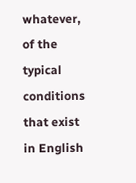whatever, of the typical conditions that exist in English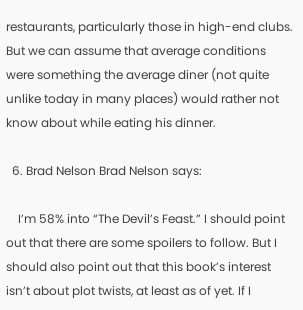restaurants, particularly those in high-end clubs. But we can assume that average conditions were something the average diner (not quite unlike today in many places) would rather not know about while eating his dinner.

  6. Brad Nelson Brad Nelson says:

    I’m 58% into “The Devil’s Feast.” I should point out that there are some spoilers to follow. But I should also point out that this book’s interest isn’t about plot twists, at least as of yet. If I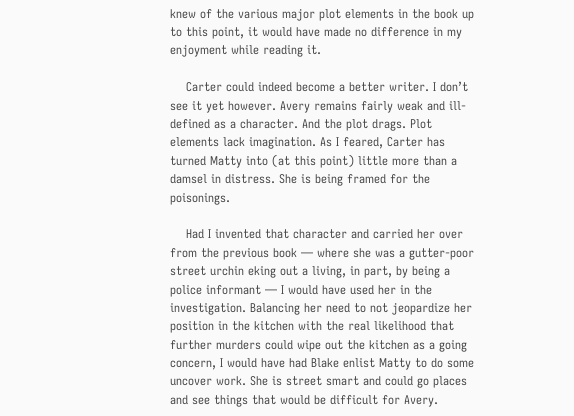knew of the various major plot elements in the book up to this point, it would have made no difference in my enjoyment while reading it.

    Carter could indeed become a better writer. I don’t see it yet however. Avery remains fairly weak and ill-defined as a character. And the plot drags. Plot elements lack imagination. As I feared, Carter has turned Matty into (at this point) little more than a damsel in distress. She is being framed for the poisonings.

    Had I invented that character and carried her over from the previous book — where she was a gutter-poor street urchin eking out a living, in part, by being a police informant — I would have used her in the investigation. Balancing her need to not jeopardize her position in the kitchen with the real likelihood that further murders could wipe out the kitchen as a going concern, I would have had Blake enlist Matty to do some uncover work. She is street smart and could go places and see things that would be difficult for Avery.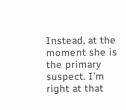Instead, at the moment she is the primary suspect. I’m right at that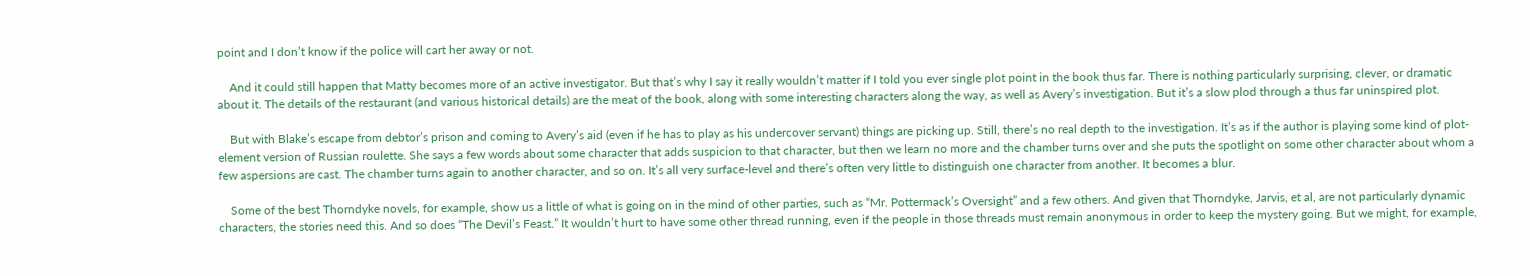point and I don’t know if the police will cart her away or not.

    And it could still happen that Matty becomes more of an active investigator. But that’s why I say it really wouldn’t matter if I told you ever single plot point in the book thus far. There is nothing particularly surprising, clever, or dramatic about it. The details of the restaurant (and various historical details) are the meat of the book, along with some interesting characters along the way, as well as Avery’s investigation. But it’s a slow plod through a thus far uninspired plot.

    But with Blake’s escape from debtor’s prison and coming to Avery’s aid (even if he has to play as his undercover servant) things are picking up. Still, there’s no real depth to the investigation. It’s as if the author is playing some kind of plot-element version of Russian roulette. She says a few words about some character that adds suspicion to that character, but then we learn no more and the chamber turns over and she puts the spotlight on some other character about whom a few aspersions are cast. The chamber turns again to another character, and so on. It’s all very surface-level and there’s often very little to distinguish one character from another. It becomes a blur.

    Some of the best Thorndyke novels, for example, show us a little of what is going on in the mind of other parties, such as “Mr. Pottermack’s Oversight” and a few others. And given that Thorndyke, Jarvis, et al, are not particularly dynamic characters, the stories need this. And so does “The Devil’s Feast.” It wouldn’t hurt to have some other thread running, even if the people in those threads must remain anonymous in order to keep the mystery going. But we might, for example,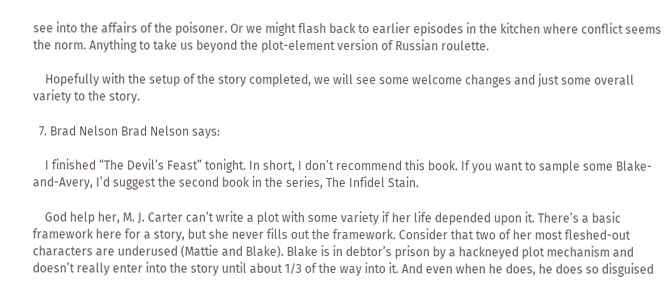see into the affairs of the poisoner. Or we might flash back to earlier episodes in the kitchen where conflict seems the norm. Anything to take us beyond the plot-element version of Russian roulette.

    Hopefully with the setup of the story completed, we will see some welcome changes and just some overall variety to the story.

  7. Brad Nelson Brad Nelson says:

    I finished “The Devil’s Feast” tonight. In short, I don’t recommend this book. If you want to sample some Blake-and-Avery, I’d suggest the second book in the series, The Infidel Stain.

    God help her, M. J. Carter can’t write a plot with some variety if her life depended upon it. There’s a basic framework here for a story, but she never fills out the framework. Consider that two of her most fleshed-out characters are underused (Mattie and Blake). Blake is in debtor’s prison by a hackneyed plot mechanism and doesn’t really enter into the story until about 1/3 of the way into it. And even when he does, he does so disguised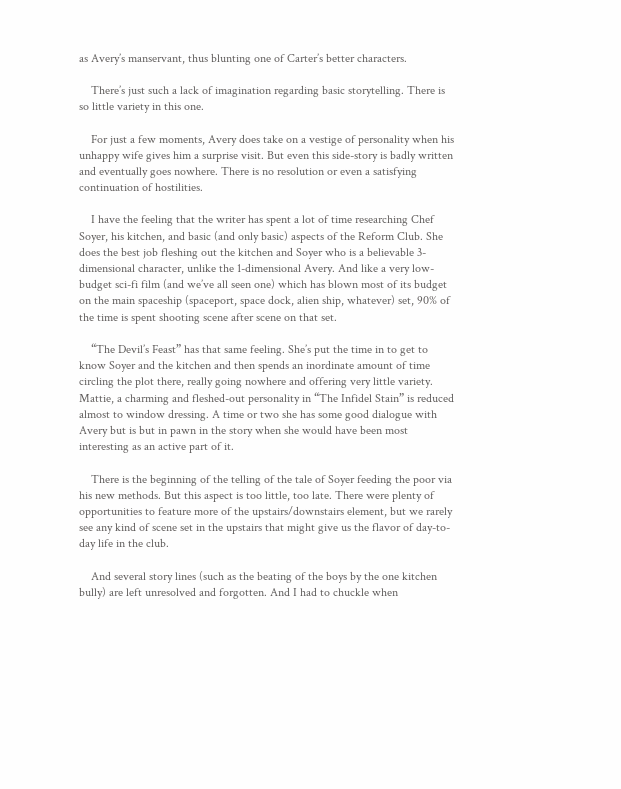as Avery’s manservant, thus blunting one of Carter’s better characters.

    There’s just such a lack of imagination regarding basic storytelling. There is so little variety in this one.

    For just a few moments, Avery does take on a vestige of personality when his unhappy wife gives him a surprise visit. But even this side-story is badly written and eventually goes nowhere. There is no resolution or even a satisfying continuation of hostilities.

    I have the feeling that the writer has spent a lot of time researching Chef Soyer, his kitchen, and basic (and only basic) aspects of the Reform Club. She does the best job fleshing out the kitchen and Soyer who is a believable 3-dimensional character, unlike the 1-dimensional Avery. And like a very low-budget sci-fi film (and we’ve all seen one) which has blown most of its budget on the main spaceship (spaceport, space dock, alien ship, whatever) set, 90% of the time is spent shooting scene after scene on that set.

    “The Devil’s Feast” has that same feeling. She’s put the time in to get to know Soyer and the kitchen and then spends an inordinate amount of time circling the plot there, really going nowhere and offering very little variety. Mattie, a charming and fleshed-out personality in “The Infidel Stain” is reduced almost to window dressing. A time or two she has some good dialogue with Avery but is but in pawn in the story when she would have been most interesting as an active part of it.

    There is the beginning of the telling of the tale of Soyer feeding the poor via his new methods. But this aspect is too little, too late. There were plenty of opportunities to feature more of the upstairs/downstairs element, but we rarely see any kind of scene set in the upstairs that might give us the flavor of day-to-day life in the club.

    And several story lines (such as the beating of the boys by the one kitchen bully) are left unresolved and forgotten. And I had to chuckle when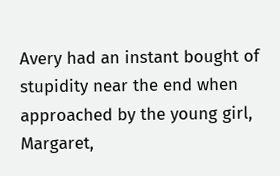Avery had an instant bought of stupidity near the end when approached by the young girl, Margaret,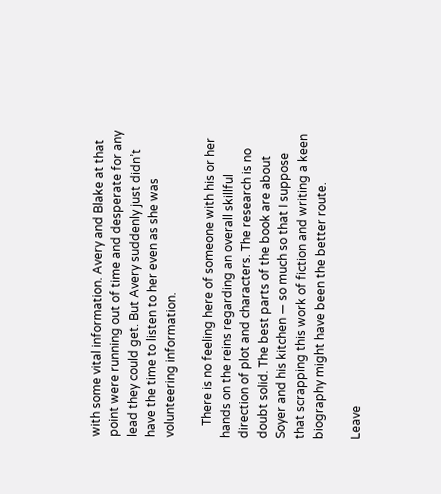with some vital information. Avery and Blake at that point were running out of time and desperate for any lead they could get. But Avery suddenly just didn’t have the time to listen to her even as she was volunteering information.

    There is no feeling here of someone with his or her hands on the reins regarding an overall skillful direction of plot and characters. The research is no doubt solid. The best parts of the book are about Soyer and his kitchen — so much so that I suppose that scrapping this work of fiction and writing a keen biography might have been the better route.

Leave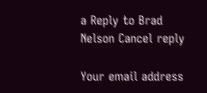a Reply to Brad Nelson Cancel reply

Your email address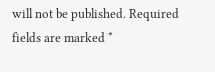will not be published. Required fields are marked *